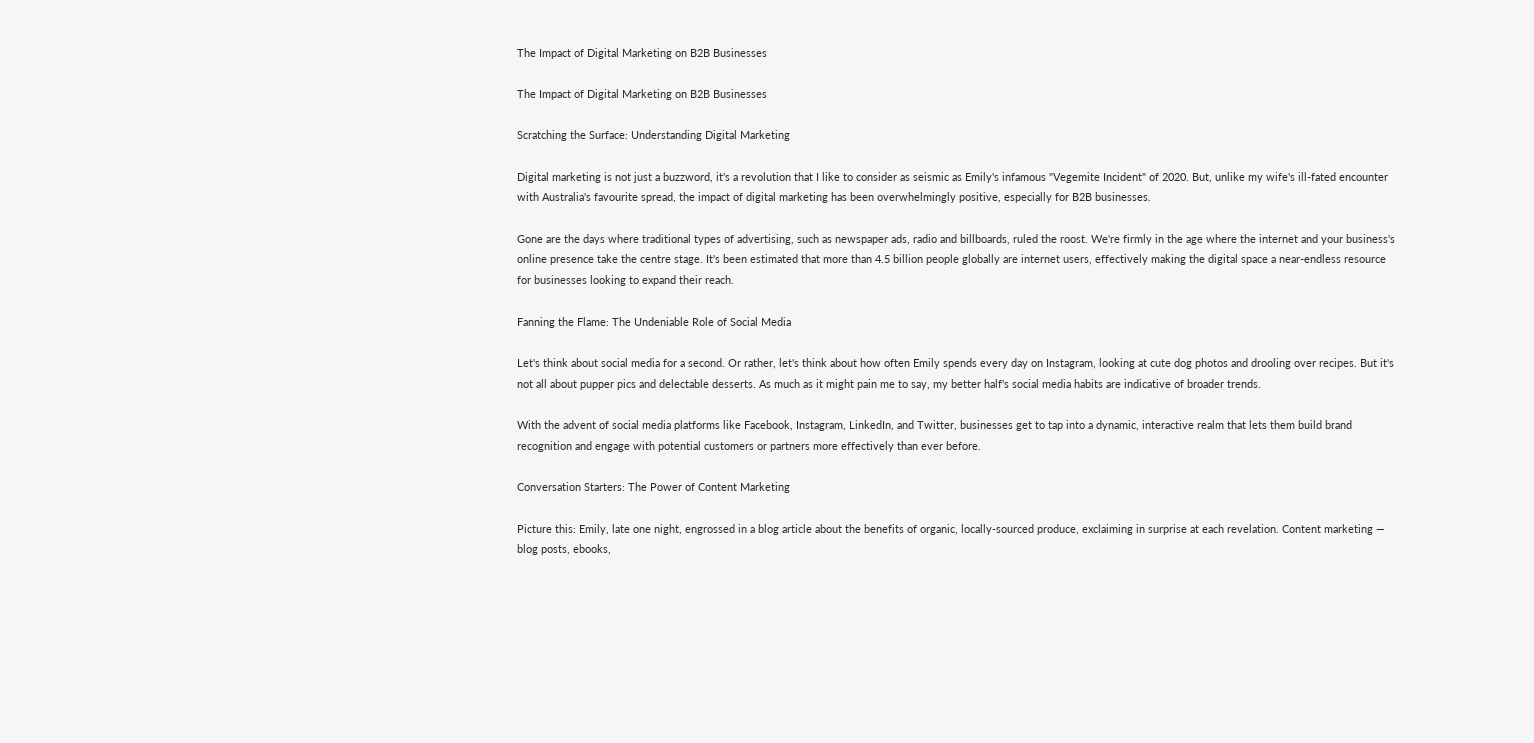The Impact of Digital Marketing on B2B Businesses

The Impact of Digital Marketing on B2B Businesses

Scratching the Surface: Understanding Digital Marketing

Digital marketing is not just a buzzword, it's a revolution that I like to consider as seismic as Emily's infamous "Vegemite Incident" of 2020. But, unlike my wife's ill-fated encounter with Australia's favourite spread, the impact of digital marketing has been overwhelmingly positive, especially for B2B businesses.

Gone are the days where traditional types of advertising, such as newspaper ads, radio and billboards, ruled the roost. We're firmly in the age where the internet and your business's online presence take the centre stage. It's been estimated that more than 4.5 billion people globally are internet users, effectively making the digital space a near-endless resource for businesses looking to expand their reach.

Fanning the Flame: The Undeniable Role of Social Media

Let's think about social media for a second. Or rather, let's think about how often Emily spends every day on Instagram, looking at cute dog photos and drooling over recipes. But it's not all about pupper pics and delectable desserts. As much as it might pain me to say, my better half's social media habits are indicative of broader trends.

With the advent of social media platforms like Facebook, Instagram, LinkedIn, and Twitter, businesses get to tap into a dynamic, interactive realm that lets them build brand recognition and engage with potential customers or partners more effectively than ever before.

Conversation Starters: The Power of Content Marketing

Picture this: Emily, late one night, engrossed in a blog article about the benefits of organic, locally-sourced produce, exclaiming in surprise at each revelation. Content marketing — blog posts, ebooks,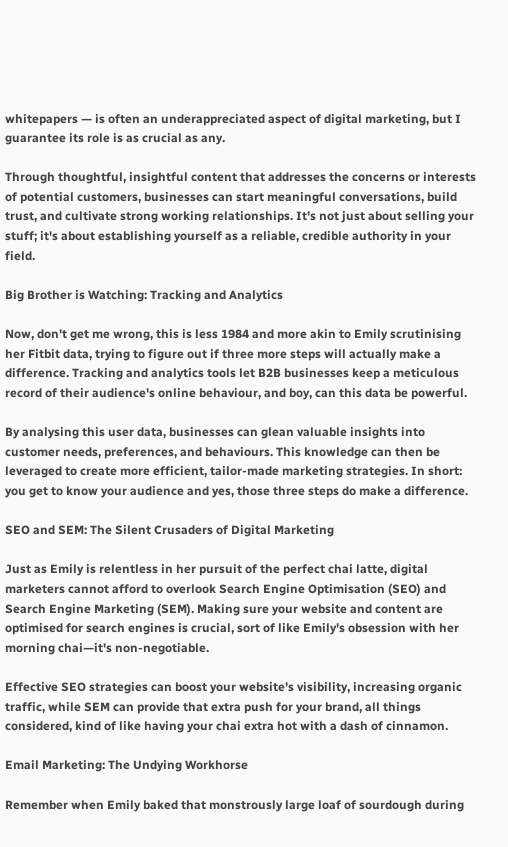whitepapers — is often an underappreciated aspect of digital marketing, but I guarantee its role is as crucial as any.

Through thoughtful, insightful content that addresses the concerns or interests of potential customers, businesses can start meaningful conversations, build trust, and cultivate strong working relationships. It's not just about selling your stuff; it's about establishing yourself as a reliable, credible authority in your field.

Big Brother is Watching: Tracking and Analytics

Now, don't get me wrong, this is less 1984 and more akin to Emily scrutinising her Fitbit data, trying to figure out if three more steps will actually make a difference. Tracking and analytics tools let B2B businesses keep a meticulous record of their audience's online behaviour, and boy, can this data be powerful.

By analysing this user data, businesses can glean valuable insights into customer needs, preferences, and behaviours. This knowledge can then be leveraged to create more efficient, tailor-made marketing strategies. In short: you get to know your audience and yes, those three steps do make a difference.

SEO and SEM: The Silent Crusaders of Digital Marketing

Just as Emily is relentless in her pursuit of the perfect chai latte, digital marketers cannot afford to overlook Search Engine Optimisation (SEO) and Search Engine Marketing (SEM). Making sure your website and content are optimised for search engines is crucial, sort of like Emily's obsession with her morning chai—it's non-negotiable.

Effective SEO strategies can boost your website's visibility, increasing organic traffic, while SEM can provide that extra push for your brand, all things considered, kind of like having your chai extra hot with a dash of cinnamon.

Email Marketing: The Undying Workhorse

Remember when Emily baked that monstrously large loaf of sourdough during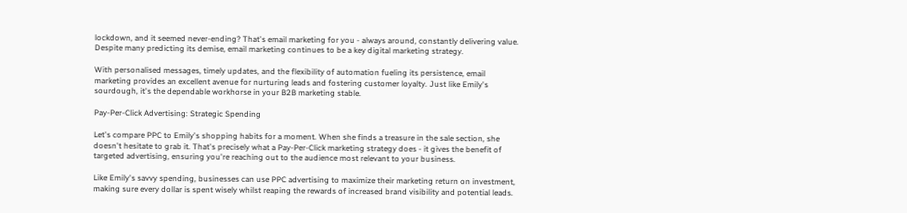lockdown, and it seemed never-ending? That's email marketing for you - always around, constantly delivering value. Despite many predicting its demise, email marketing continues to be a key digital marketing strategy.

With personalised messages, timely updates, and the flexibility of automation fueling its persistence, email marketing provides an excellent avenue for nurturing leads and fostering customer loyalty. Just like Emily's sourdough, it's the dependable workhorse in your B2B marketing stable.

Pay-Per-Click Advertising: Strategic Spending

Let's compare PPC to Emily's shopping habits for a moment. When she finds a treasure in the sale section, she doesn't hesitate to grab it. That's precisely what a Pay-Per-Click marketing strategy does - it gives the benefit of targeted advertising, ensuring you're reaching out to the audience most relevant to your business.

Like Emily's savvy spending, businesses can use PPC advertising to maximize their marketing return on investment, making sure every dollar is spent wisely whilst reaping the rewards of increased brand visibility and potential leads.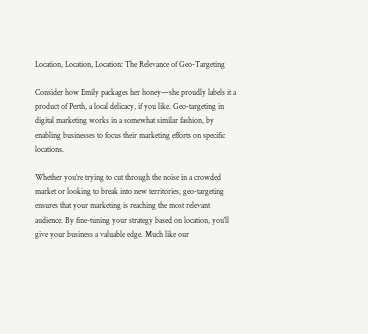Location, Location, Location: The Relevance of Geo-Targeting

Consider how Emily packages her honey—she proudly labels it a product of Perth, a local delicacy, if you like. Geo-targeting in digital marketing works in a somewhat similar fashion, by enabling businesses to focus their marketing efforts on specific locations.

Whether you’re trying to cut through the noise in a crowded market or looking to break into new territories, geo-targeting ensures that your marketing is reaching the most relevant audience. By fine-tuning your strategy based on location, you’ll give your business a valuable edge. Much like our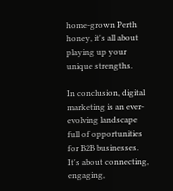home-grown Perth honey, it's all about playing up your unique strengths.

In conclusion, digital marketing is an ever-evolving landscape full of opportunities for B2B businesses. It's about connecting, engaging,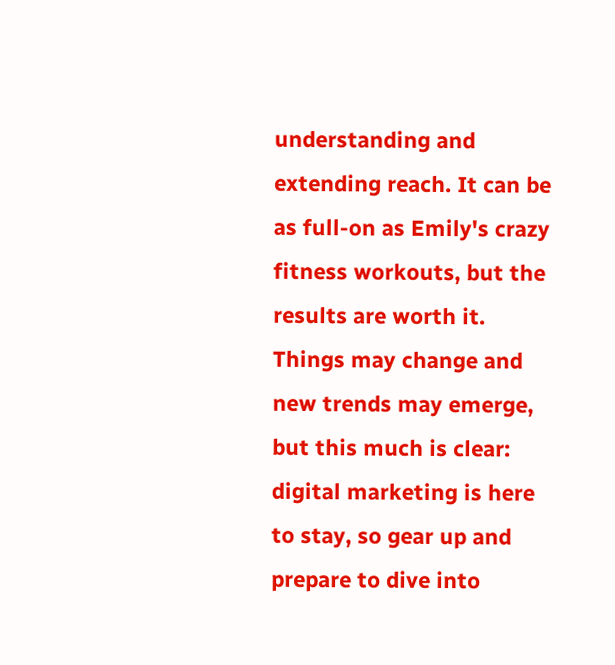understanding and extending reach. It can be as full-on as Emily's crazy fitness workouts, but the results are worth it. Things may change and new trends may emerge, but this much is clear: digital marketing is here to stay, so gear up and prepare to dive into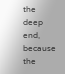the deep end, because the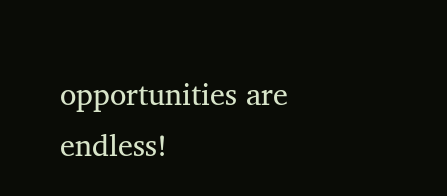opportunities are endless!